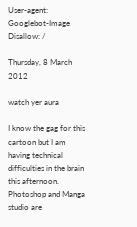User-agent: Googlebot-Image Disallow: /

Thursday, 8 March 2012

watch yer aura

I know the gag for this cartoon but I am having technical difficulties in the brain this afternoon. Photoshop and Manga studio are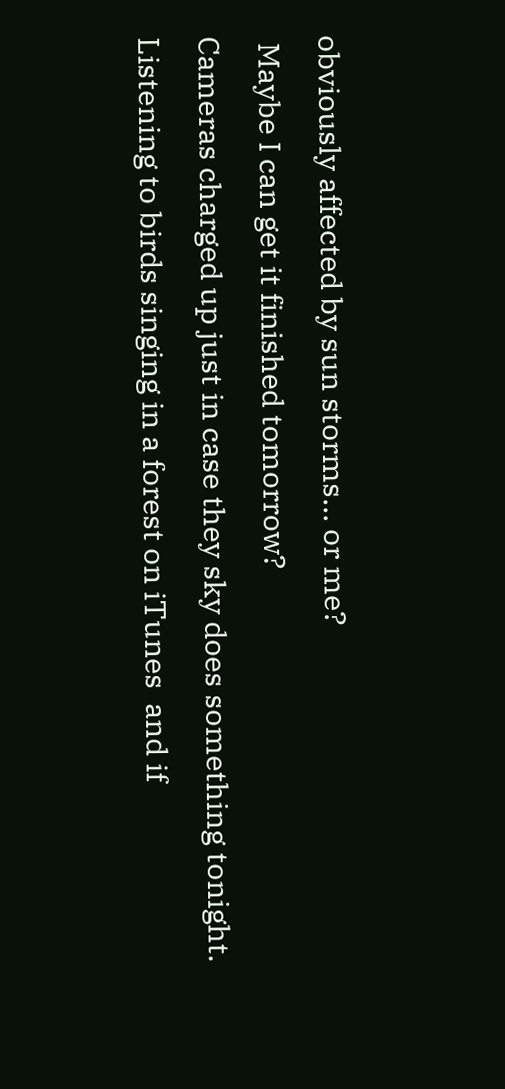obviously affected by sun storms... or me?
 Maybe I can get it finished tomorrow?
Cameras charged up just in case they sky does something tonight. Listening to birds singing in a forest on iTunes  and if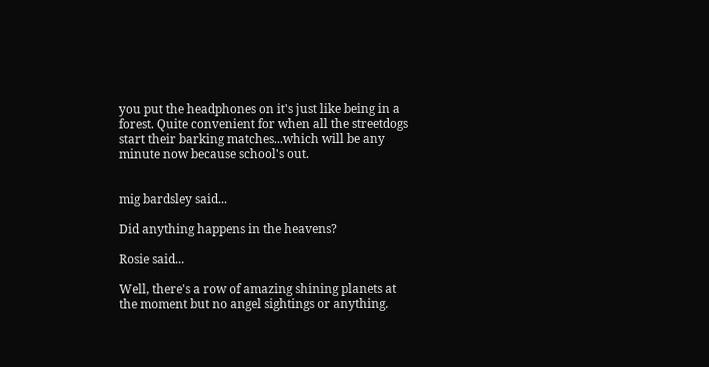you put the headphones on it's just like being in a forest. Quite convenient for when all the streetdogs start their barking matches...which will be any minute now because school's out.


mig bardsley said...

Did anything happens in the heavens?

Rosie said...

Well, there's a row of amazing shining planets at the moment but no angel sightings or anything.